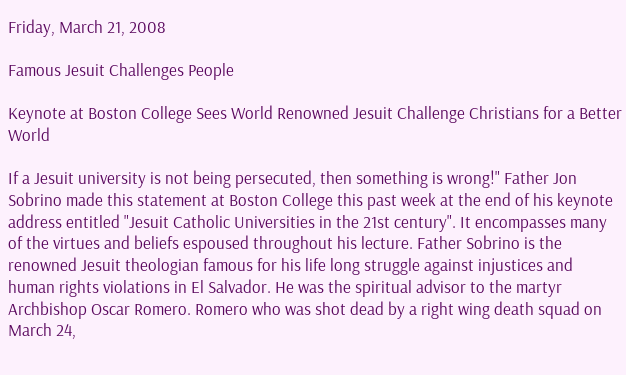Friday, March 21, 2008

Famous Jesuit Challenges People

Keynote at Boston College Sees World Renowned Jesuit Challenge Christians for a Better World

If a Jesuit university is not being persecuted, then something is wrong!" Father Jon Sobrino made this statement at Boston College this past week at the end of his keynote address entitled "Jesuit Catholic Universities in the 21st century". It encompasses many of the virtues and beliefs espoused throughout his lecture. Father Sobrino is the renowned Jesuit theologian famous for his life long struggle against injustices and human rights violations in El Salvador. He was the spiritual advisor to the martyr Archbishop Oscar Romero. Romero who was shot dead by a right wing death squad on March 24,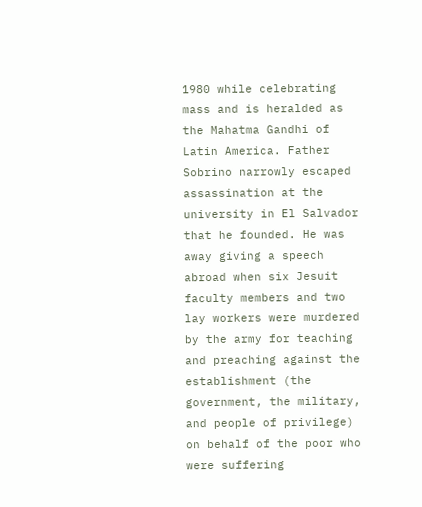1980 while celebrating mass and is heralded as the Mahatma Gandhi of Latin America. Father Sobrino narrowly escaped assassination at the university in El Salvador that he founded. He was away giving a speech abroad when six Jesuit faculty members and two lay workers were murdered by the army for teaching and preaching against the establishment (the government, the military, and people of privilege) on behalf of the poor who were suffering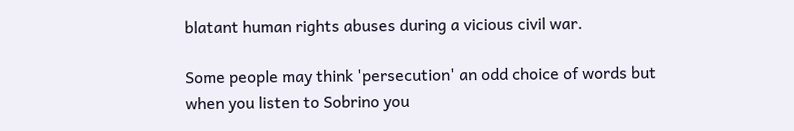blatant human rights abuses during a vicious civil war.

Some people may think 'persecution' an odd choice of words but when you listen to Sobrino you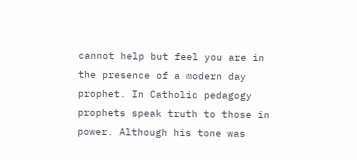cannot help but feel you are in the presence of a modern day prophet. In Catholic pedagogy prophets speak truth to those in power. Although his tone was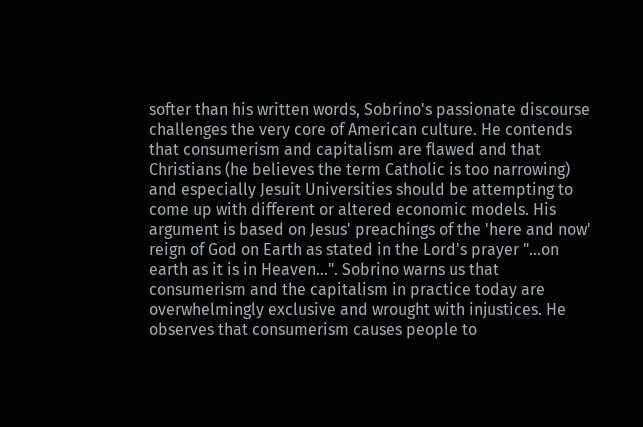softer than his written words, Sobrino's passionate discourse challenges the very core of American culture. He contends that consumerism and capitalism are flawed and that Christians (he believes the term Catholic is too narrowing) and especially Jesuit Universities should be attempting to come up with different or altered economic models. His argument is based on Jesus' preachings of the 'here and now' reign of God on Earth as stated in the Lord's prayer "…on earth as it is in Heaven…". Sobrino warns us that consumerism and the capitalism in practice today are overwhelmingly exclusive and wrought with injustices. He observes that consumerism causes people to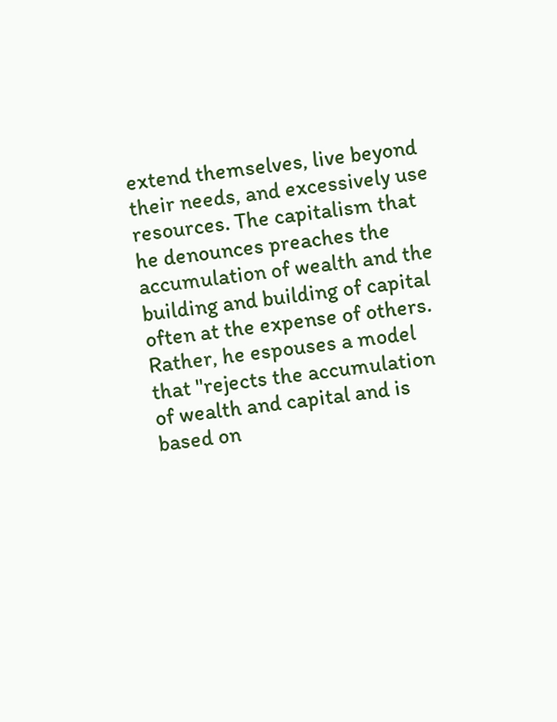extend themselves, live beyond their needs, and excessively use resources. The capitalism that he denounces preaches the accumulation of wealth and the building and building of capital often at the expense of others. Rather, he espouses a model that "rejects the accumulation of wealth and capital and is based on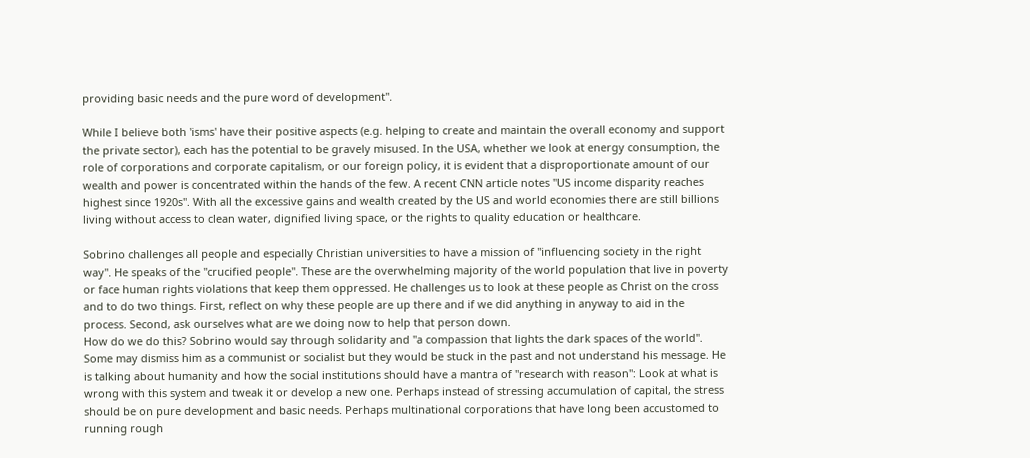providing basic needs and the pure word of development".

While I believe both 'isms' have their positive aspects (e.g. helping to create and maintain the overall economy and support the private sector), each has the potential to be gravely misused. In the USA, whether we look at energy consumption, the role of corporations and corporate capitalism, or our foreign policy, it is evident that a disproportionate amount of our wealth and power is concentrated within the hands of the few. A recent CNN article notes "US income disparity reaches highest since 1920s". With all the excessive gains and wealth created by the US and world economies there are still billions living without access to clean water, dignified living space, or the rights to quality education or healthcare.

Sobrino challenges all people and especially Christian universities to have a mission of "influencing society in the right way". He speaks of the "crucified people". These are the overwhelming majority of the world population that live in poverty or face human rights violations that keep them oppressed. He challenges us to look at these people as Christ on the cross and to do two things. First, reflect on why these people are up there and if we did anything in anyway to aid in the process. Second, ask ourselves what are we doing now to help that person down.
How do we do this? Sobrino would say through solidarity and "a compassion that lights the dark spaces of the world". Some may dismiss him as a communist or socialist but they would be stuck in the past and not understand his message. He is talking about humanity and how the social institutions should have a mantra of "research with reason": Look at what is wrong with this system and tweak it or develop a new one. Perhaps instead of stressing accumulation of capital, the stress should be on pure development and basic needs. Perhaps multinational corporations that have long been accustomed to running rough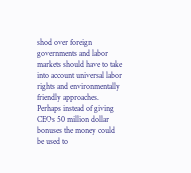shod over foreign governments and labor markets should have to take into account universal labor rights and environmentally friendly approaches. Perhaps instead of giving CEOs 50 million dollar bonuses the money could be used to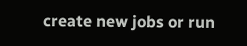create new jobs or run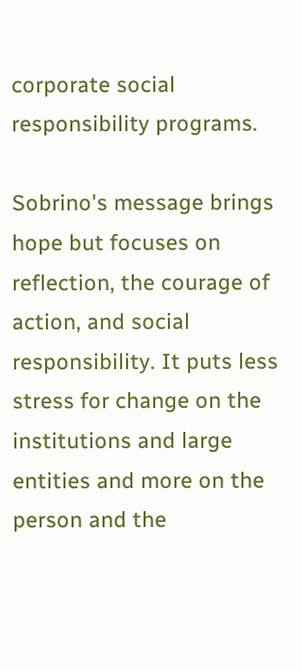corporate social responsibility programs.

Sobrino's message brings hope but focuses on reflection, the courage of action, and social responsibility. It puts less stress for change on the institutions and large entities and more on the person and the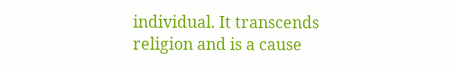individual. It transcends religion and is a cause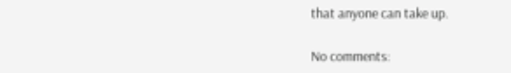that anyone can take up.

No comments: